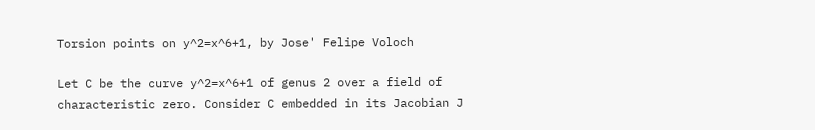Torsion points on y^2=x^6+1, by Jose' Felipe Voloch

Let C be the curve y^2=x^6+1 of genus 2 over a field of characteristic zero. Consider C embedded in its Jacobian J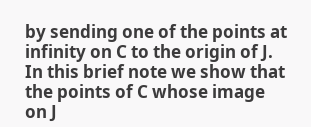by sending one of the points at infinity on C to the origin of J. In this brief note we show that the points of C whose image on J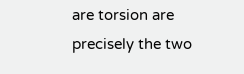are torsion are precisely the two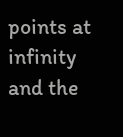points at infinity and the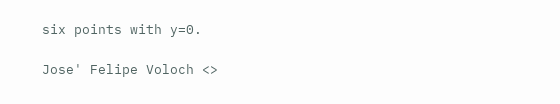six points with y=0.

Jose' Felipe Voloch <>